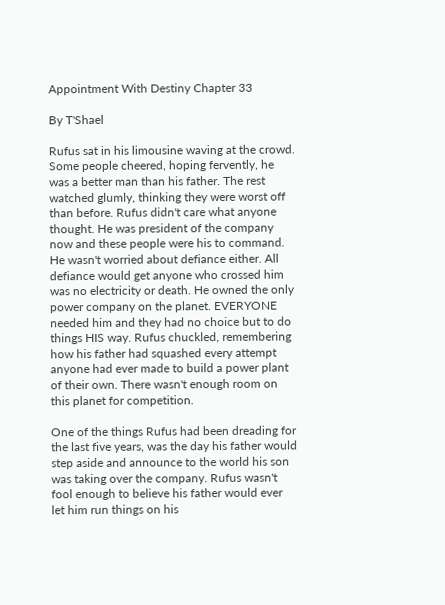Appointment With Destiny Chapter 33

By T'Shael

Rufus sat in his limousine waving at the crowd. Some people cheered, hoping fervently, he was a better man than his father. The rest watched glumly, thinking they were worst off than before. Rufus didn't care what anyone thought. He was president of the company now and these people were his to command. He wasn't worried about defiance either. All defiance would get anyone who crossed him was no electricity or death. He owned the only power company on the planet. EVERYONE needed him and they had no choice but to do things HIS way. Rufus chuckled, remembering how his father had squashed every attempt anyone had ever made to build a power plant of their own. There wasn't enough room on this planet for competition.

One of the things Rufus had been dreading for the last five years, was the day his father would step aside and announce to the world his son was taking over the company. Rufus wasn't fool enough to believe his father would ever let him run things on his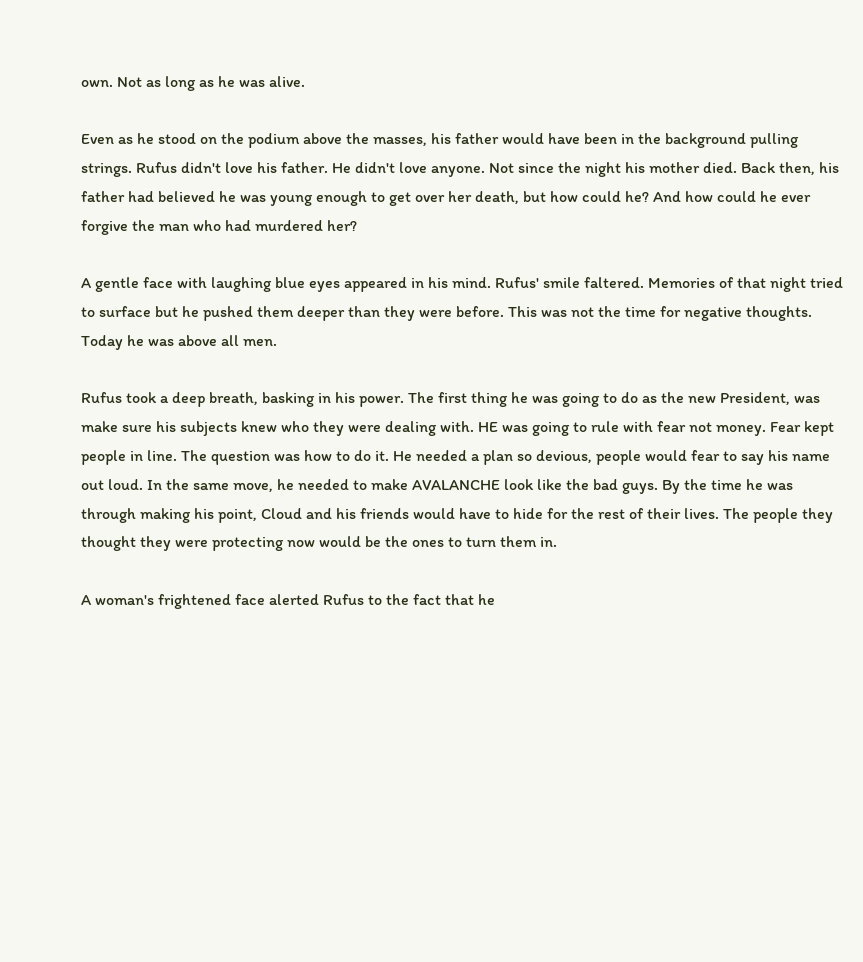own. Not as long as he was alive.

Even as he stood on the podium above the masses, his father would have been in the background pulling strings. Rufus didn't love his father. He didn't love anyone. Not since the night his mother died. Back then, his father had believed he was young enough to get over her death, but how could he? And how could he ever forgive the man who had murdered her?

A gentle face with laughing blue eyes appeared in his mind. Rufus' smile faltered. Memories of that night tried to surface but he pushed them deeper than they were before. This was not the time for negative thoughts. Today he was above all men.

Rufus took a deep breath, basking in his power. The first thing he was going to do as the new President, was make sure his subjects knew who they were dealing with. HE was going to rule with fear not money. Fear kept people in line. The question was how to do it. He needed a plan so devious, people would fear to say his name out loud. In the same move, he needed to make AVALANCHE look like the bad guys. By the time he was through making his point, Cloud and his friends would have to hide for the rest of their lives. The people they thought they were protecting now would be the ones to turn them in.

A woman's frightened face alerted Rufus to the fact that he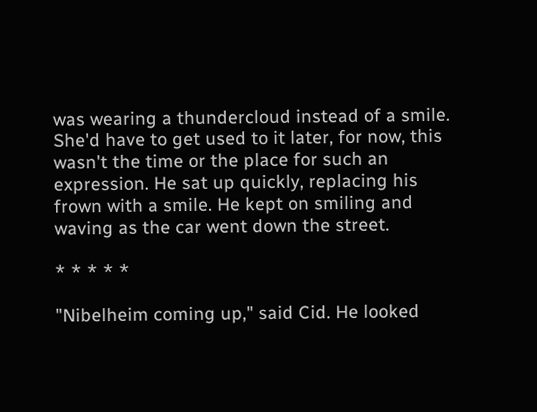was wearing a thundercloud instead of a smile. She'd have to get used to it later, for now, this wasn't the time or the place for such an expression. He sat up quickly, replacing his frown with a smile. He kept on smiling and waving as the car went down the street.

* * * * *

"Nibelheim coming up," said Cid. He looked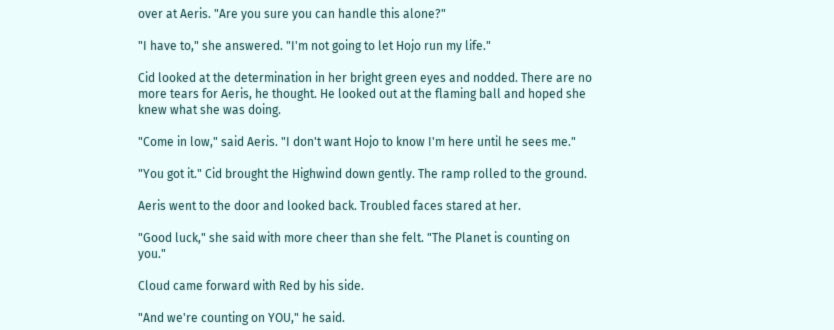over at Aeris. "Are you sure you can handle this alone?"

"I have to," she answered. "I'm not going to let Hojo run my life."

Cid looked at the determination in her bright green eyes and nodded. There are no more tears for Aeris, he thought. He looked out at the flaming ball and hoped she knew what she was doing.

"Come in low," said Aeris. "I don't want Hojo to know I'm here until he sees me."

"You got it." Cid brought the Highwind down gently. The ramp rolled to the ground.

Aeris went to the door and looked back. Troubled faces stared at her.

"Good luck," she said with more cheer than she felt. "The Planet is counting on you."

Cloud came forward with Red by his side.

"And we're counting on YOU," he said.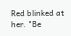Red blinked at her. "Be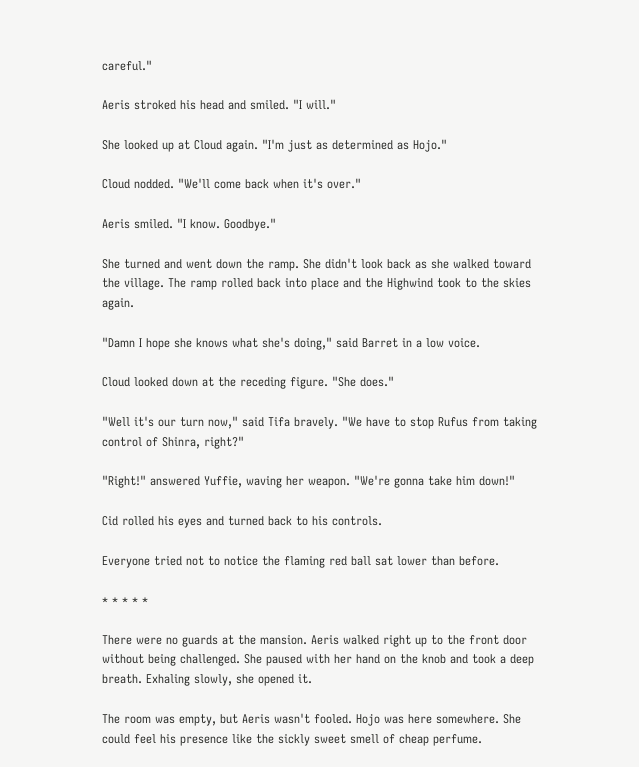careful."

Aeris stroked his head and smiled. "I will."

She looked up at Cloud again. "I'm just as determined as Hojo."

Cloud nodded. "We'll come back when it's over."

Aeris smiled. "I know. Goodbye."

She turned and went down the ramp. She didn't look back as she walked toward the village. The ramp rolled back into place and the Highwind took to the skies again.

"Damn I hope she knows what she's doing," said Barret in a low voice.

Cloud looked down at the receding figure. "She does."

"Well it's our turn now," said Tifa bravely. "We have to stop Rufus from taking control of Shinra, right?"

"Right!" answered Yuffie, waving her weapon. "We're gonna take him down!"

Cid rolled his eyes and turned back to his controls.

Everyone tried not to notice the flaming red ball sat lower than before.

* * * * *

There were no guards at the mansion. Aeris walked right up to the front door without being challenged. She paused with her hand on the knob and took a deep breath. Exhaling slowly, she opened it.

The room was empty, but Aeris wasn't fooled. Hojo was here somewhere. She could feel his presence like the sickly sweet smell of cheap perfume.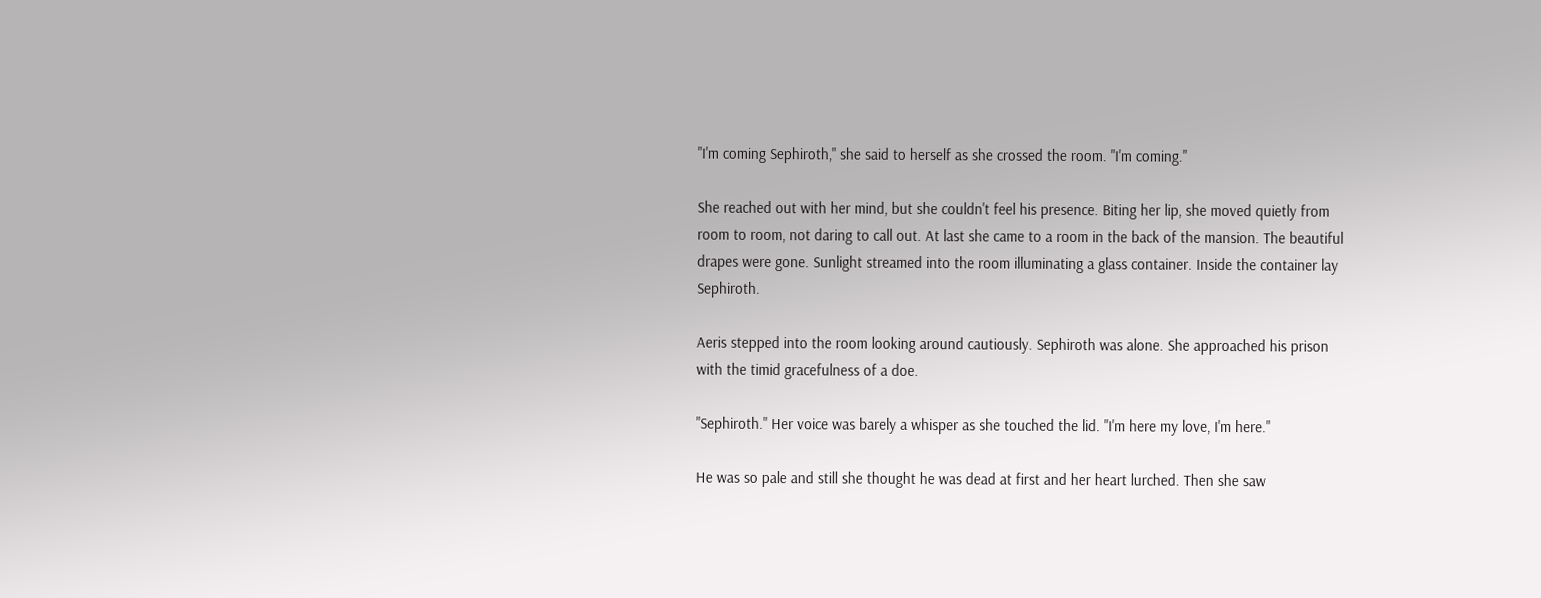"I'm coming Sephiroth," she said to herself as she crossed the room. "I'm coming."

She reached out with her mind, but she couldn't feel his presence. Biting her lip, she moved quietly from room to room, not daring to call out. At last she came to a room in the back of the mansion. The beautiful drapes were gone. Sunlight streamed into the room illuminating a glass container. Inside the container lay Sephiroth.

Aeris stepped into the room looking around cautiously. Sephiroth was alone. She approached his prison with the timid gracefulness of a doe.

"Sephiroth." Her voice was barely a whisper as she touched the lid. "I'm here my love, I'm here."

He was so pale and still she thought he was dead at first and her heart lurched. Then she saw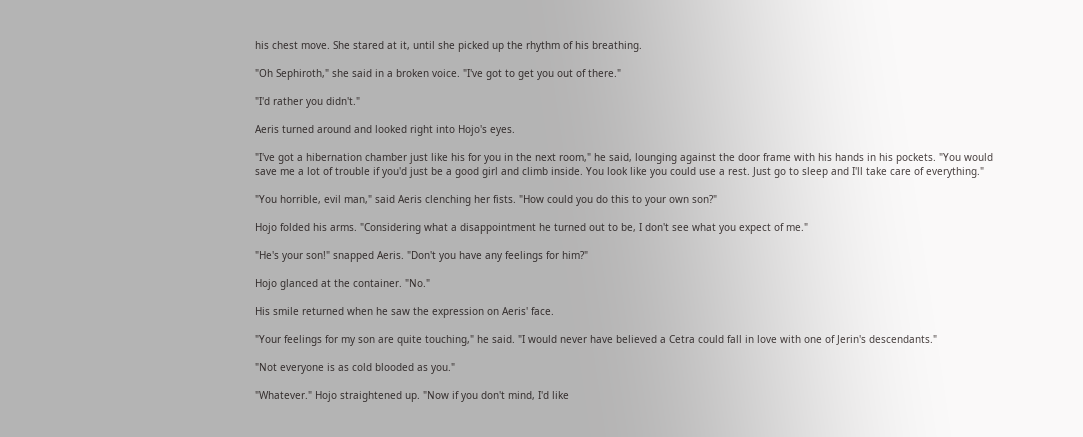his chest move. She stared at it, until she picked up the rhythm of his breathing.

"Oh Sephiroth," she said in a broken voice. "I've got to get you out of there."

"I'd rather you didn't."

Aeris turned around and looked right into Hojo's eyes.

"I've got a hibernation chamber just like his for you in the next room," he said, lounging against the door frame with his hands in his pockets. "You would save me a lot of trouble if you'd just be a good girl and climb inside. You look like you could use a rest. Just go to sleep and I'll take care of everything."

"You horrible, evil man," said Aeris clenching her fists. "How could you do this to your own son?"

Hojo folded his arms. "Considering what a disappointment he turned out to be, I don't see what you expect of me."

"He's your son!" snapped Aeris. "Don't you have any feelings for him?"

Hojo glanced at the container. "No."

His smile returned when he saw the expression on Aeris' face.

"Your feelings for my son are quite touching," he said. "I would never have believed a Cetra could fall in love with one of Jerin's descendants."

"Not everyone is as cold blooded as you."

"Whatever." Hojo straightened up. "Now if you don't mind, I'd like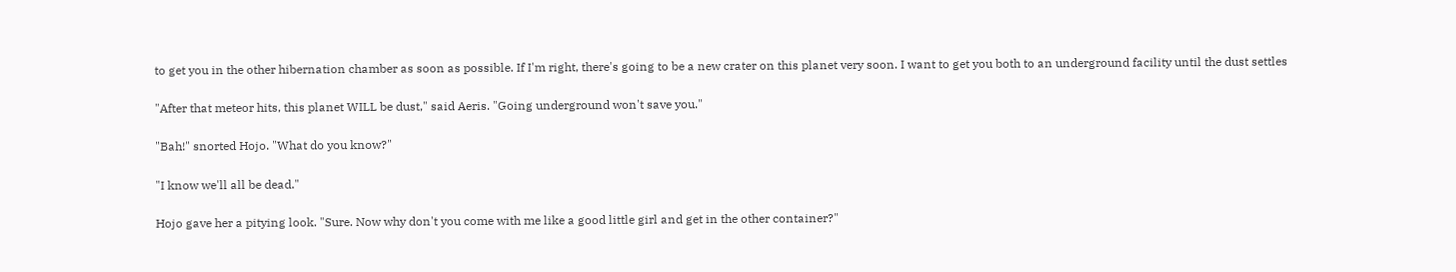to get you in the other hibernation chamber as soon as possible. If I'm right, there's going to be a new crater on this planet very soon. I want to get you both to an underground facility until the dust settles

"After that meteor hits, this planet WILL be dust," said Aeris. "Going underground won't save you."

"Bah!" snorted Hojo. "What do you know?"

"I know we'll all be dead."

Hojo gave her a pitying look. "Sure. Now why don't you come with me like a good little girl and get in the other container?"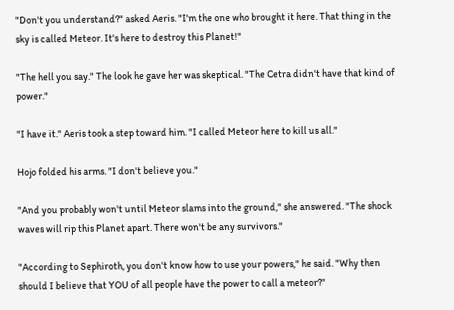"Don't you understand?" asked Aeris. "I'm the one who brought it here. That thing in the sky is called Meteor. It's here to destroy this Planet!"

"The hell you say." The look he gave her was skeptical. "The Cetra didn't have that kind of power."

"I have it." Aeris took a step toward him. "I called Meteor here to kill us all."

Hojo folded his arms. "I don't believe you."

"And you probably won't until Meteor slams into the ground," she answered. "The shock waves will rip this Planet apart. There won't be any survivors."

"According to Sephiroth, you don't know how to use your powers," he said. "Why then should I believe that YOU of all people have the power to call a meteor?"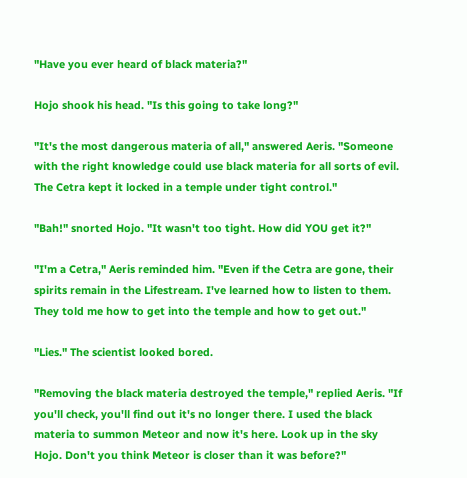"Have you ever heard of black materia?"

Hojo shook his head. "Is this going to take long?"

"It's the most dangerous materia of all," answered Aeris. "Someone with the right knowledge could use black materia for all sorts of evil. The Cetra kept it locked in a temple under tight control."

"Bah!" snorted Hojo. "It wasn't too tight. How did YOU get it?"

"I'm a Cetra," Aeris reminded him. "Even if the Cetra are gone, their spirits remain in the Lifestream. I've learned how to listen to them. They told me how to get into the temple and how to get out."

"Lies." The scientist looked bored.

"Removing the black materia destroyed the temple," replied Aeris. "If you'll check, you'll find out it's no longer there. I used the black materia to summon Meteor and now it's here. Look up in the sky Hojo. Don't you think Meteor is closer than it was before?"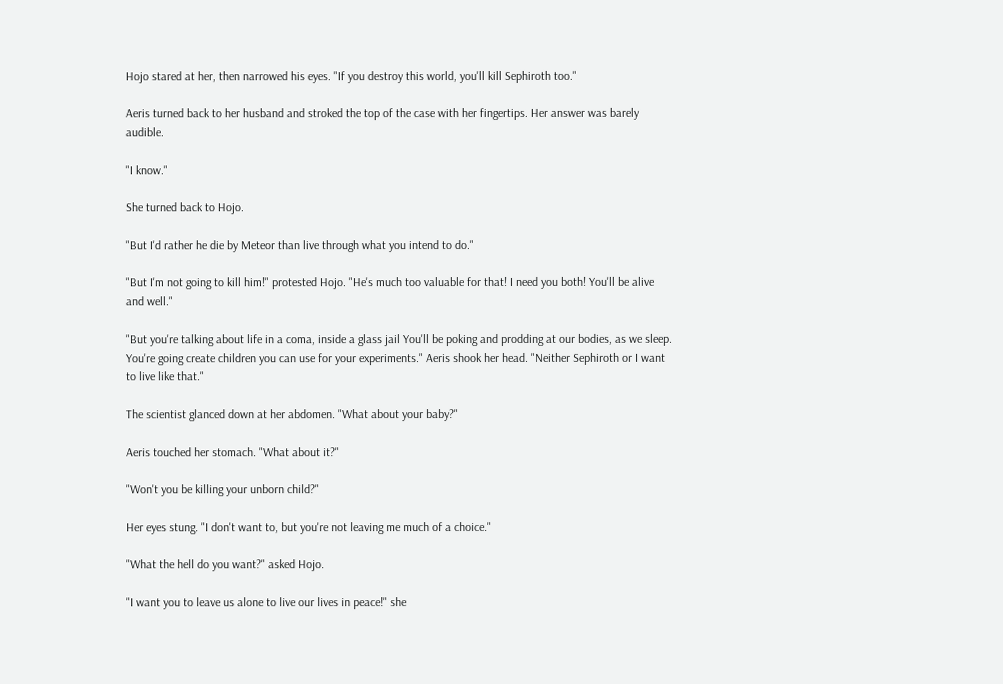Hojo stared at her, then narrowed his eyes. "If you destroy this world, you'll kill Sephiroth too."

Aeris turned back to her husband and stroked the top of the case with her fingertips. Her answer was barely audible.

"I know."

She turned back to Hojo.

"But I'd rather he die by Meteor than live through what you intend to do."

"But I'm not going to kill him!" protested Hojo. "He's much too valuable for that! I need you both! You'll be alive and well."

"But you're talking about life in a coma, inside a glass jail You'll be poking and prodding at our bodies, as we sleep. You're going create children you can use for your experiments." Aeris shook her head. "Neither Sephiroth or I want to live like that."

The scientist glanced down at her abdomen. "What about your baby?"

Aeris touched her stomach. "What about it?"

"Won't you be killing your unborn child?"

Her eyes stung. "I don't want to, but you're not leaving me much of a choice."

"What the hell do you want?" asked Hojo.

"I want you to leave us alone to live our lives in peace!" she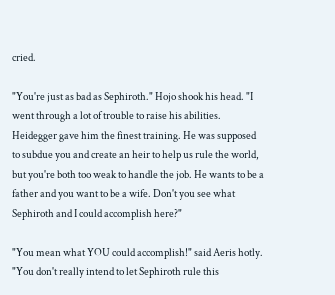cried.

"You're just as bad as Sephiroth." Hojo shook his head. "I went through a lot of trouble to raise his abilities. Heidegger gave him the finest training. He was supposed to subdue you and create an heir to help us rule the world, but you're both too weak to handle the job. He wants to be a father and you want to be a wife. Don't you see what Sephiroth and I could accomplish here?"

"You mean what YOU could accomplish!" said Aeris hotly. "You don't really intend to let Sephiroth rule this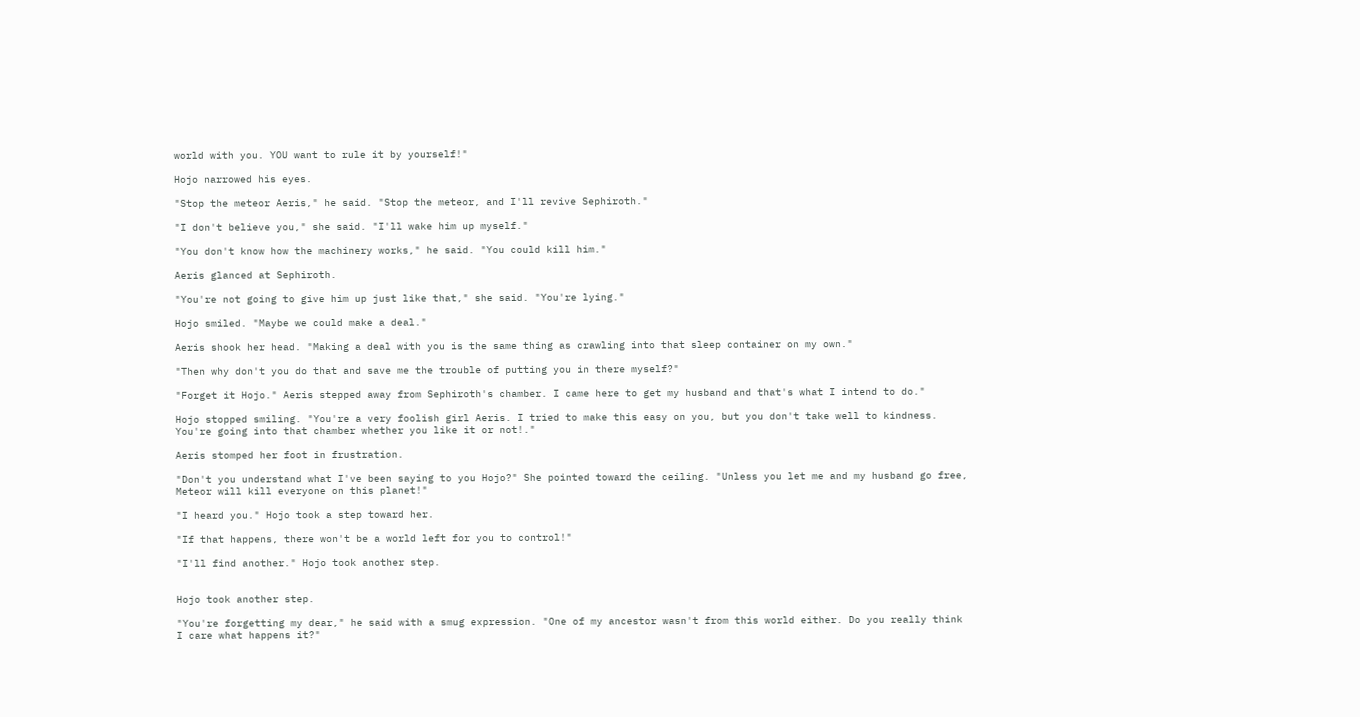world with you. YOU want to rule it by yourself!"

Hojo narrowed his eyes.

"Stop the meteor Aeris," he said. "Stop the meteor, and I'll revive Sephiroth."

"I don't believe you," she said. "I'll wake him up myself."

"You don't know how the machinery works," he said. "You could kill him."

Aeris glanced at Sephiroth.

"You're not going to give him up just like that," she said. "You're lying."

Hojo smiled. "Maybe we could make a deal."

Aeris shook her head. "Making a deal with you is the same thing as crawling into that sleep container on my own."

"Then why don't you do that and save me the trouble of putting you in there myself?"

"Forget it Hojo." Aeris stepped away from Sephiroth's chamber. I came here to get my husband and that's what I intend to do."

Hojo stopped smiling. "You're a very foolish girl Aeris. I tried to make this easy on you, but you don't take well to kindness. You're going into that chamber whether you like it or not!."

Aeris stomped her foot in frustration.

"Don't you understand what I've been saying to you Hojo?" She pointed toward the ceiling. "Unless you let me and my husband go free, Meteor will kill everyone on this planet!"

"I heard you." Hojo took a step toward her.

"If that happens, there won't be a world left for you to control!"

"I'll find another." Hojo took another step.


Hojo took another step.

"You're forgetting my dear," he said with a smug expression. "One of my ancestor wasn't from this world either. Do you really think I care what happens it?"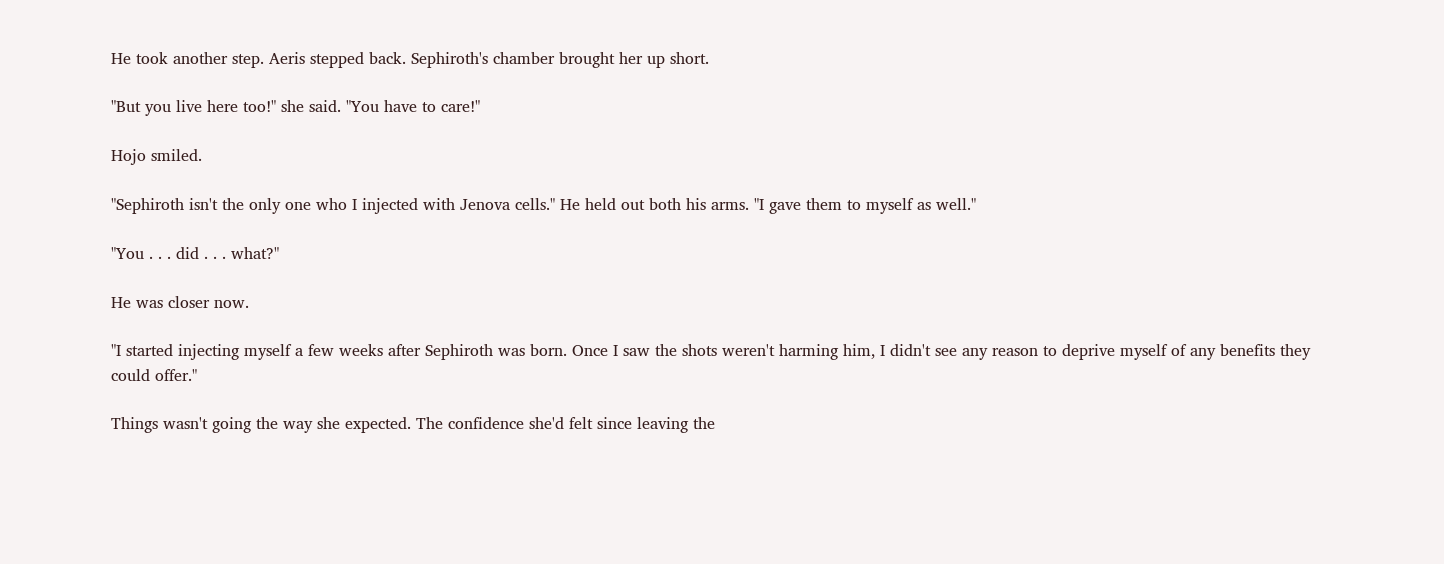He took another step. Aeris stepped back. Sephiroth's chamber brought her up short.

"But you live here too!" she said. "You have to care!"

Hojo smiled.

"Sephiroth isn't the only one who I injected with Jenova cells." He held out both his arms. "I gave them to myself as well."

"You . . . did . . . what?"

He was closer now.

"I started injecting myself a few weeks after Sephiroth was born. Once I saw the shots weren't harming him, I didn't see any reason to deprive myself of any benefits they could offer."

Things wasn't going the way she expected. The confidence she'd felt since leaving the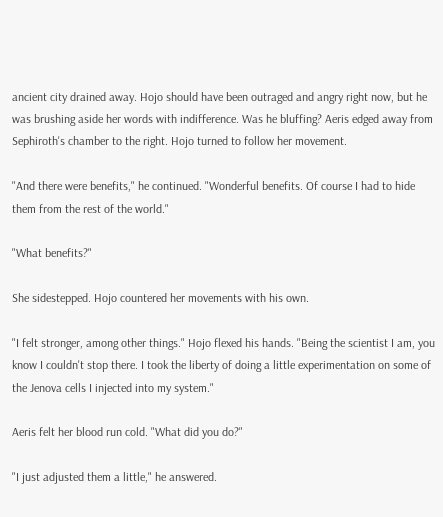ancient city drained away. Hojo should have been outraged and angry right now, but he was brushing aside her words with indifference. Was he bluffing? Aeris edged away from Sephiroth's chamber to the right. Hojo turned to follow her movement.

"And there were benefits," he continued. "Wonderful benefits. Of course I had to hide them from the rest of the world."

"What benefits?"

She sidestepped. Hojo countered her movements with his own.

"I felt stronger, among other things." Hojo flexed his hands. "Being the scientist I am, you know I couldn't stop there. I took the liberty of doing a little experimentation on some of the Jenova cells I injected into my system."

Aeris felt her blood run cold. "What did you do?"

"I just adjusted them a little," he answered.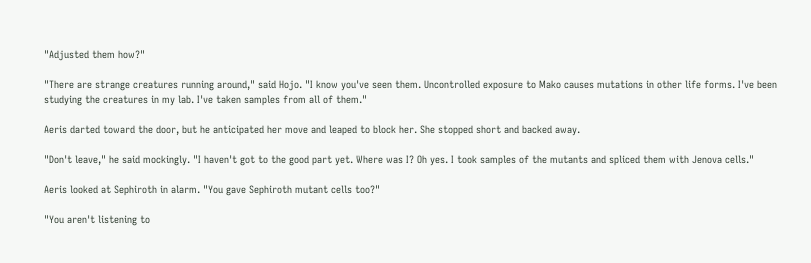"Adjusted them how?"

"There are strange creatures running around," said Hojo. "I know you've seen them. Uncontrolled exposure to Mako causes mutations in other life forms. I've been studying the creatures in my lab. I've taken samples from all of them."

Aeris darted toward the door, but he anticipated her move and leaped to block her. She stopped short and backed away.

"Don't leave," he said mockingly. "I haven't got to the good part yet. Where was I? Oh yes. I took samples of the mutants and spliced them with Jenova cells."

Aeris looked at Sephiroth in alarm. "You gave Sephiroth mutant cells too?"

"You aren't listening to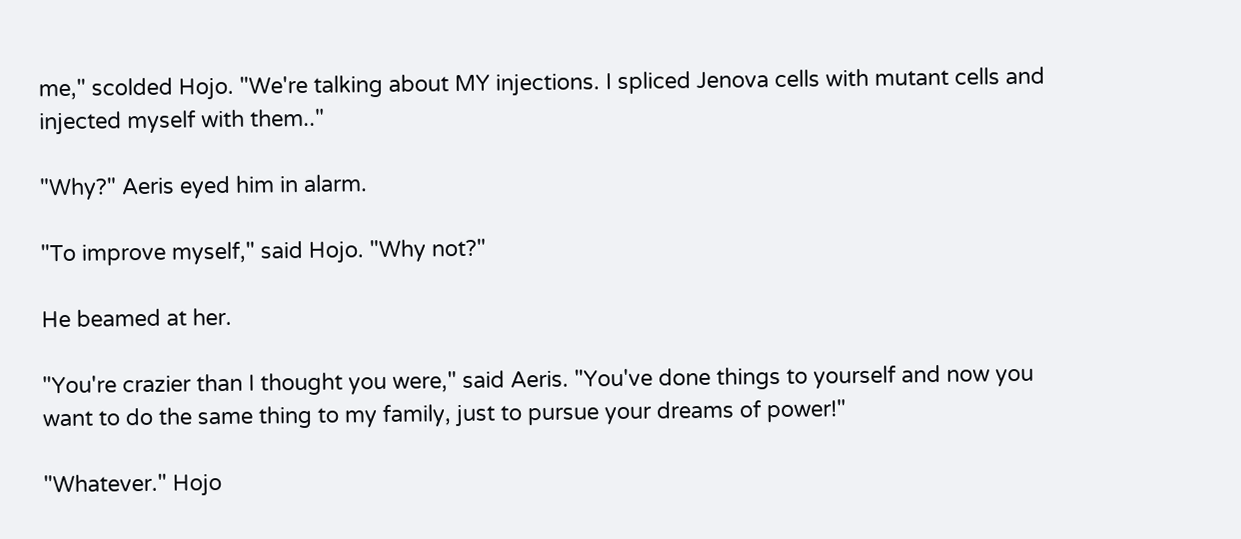me," scolded Hojo. "We're talking about MY injections. I spliced Jenova cells with mutant cells and injected myself with them.."

"Why?" Aeris eyed him in alarm.

"To improve myself," said Hojo. "Why not?"

He beamed at her.

"You're crazier than I thought you were," said Aeris. "You've done things to yourself and now you want to do the same thing to my family, just to pursue your dreams of power!"

"Whatever." Hojo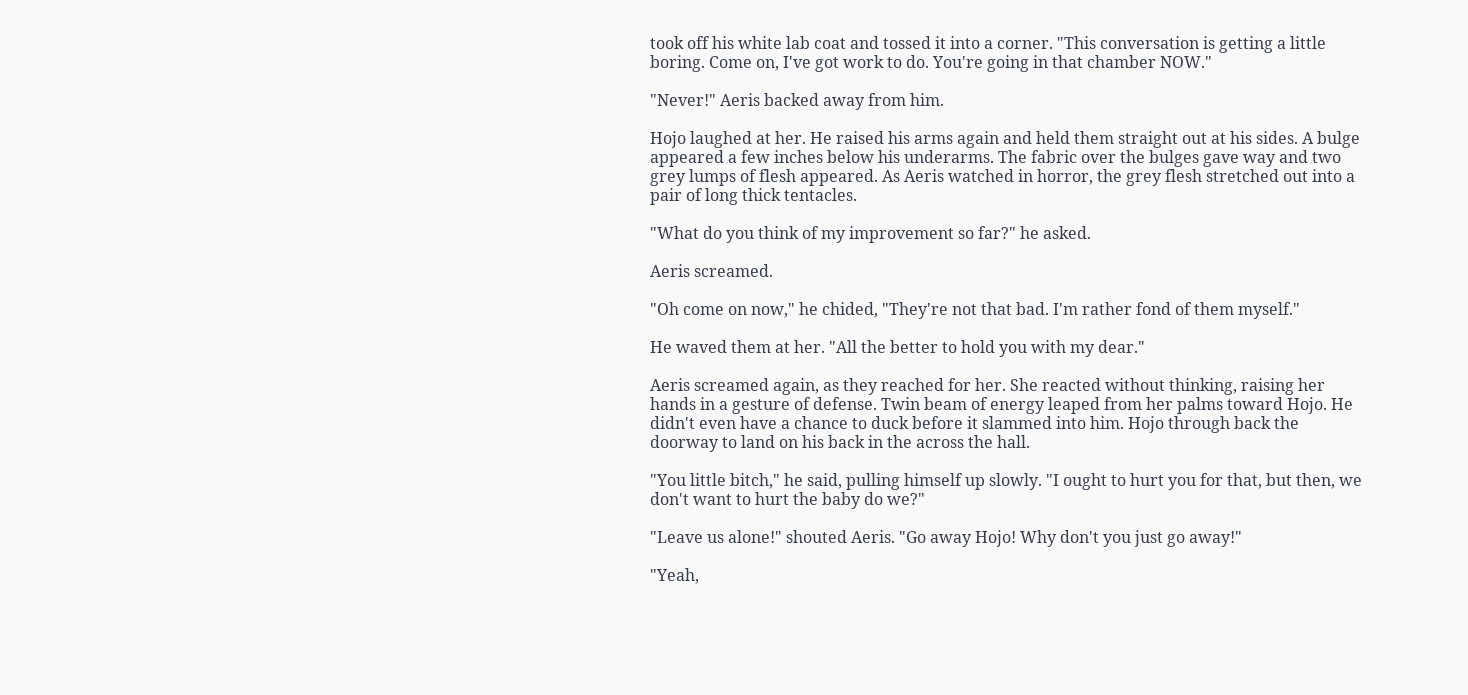took off his white lab coat and tossed it into a corner. "This conversation is getting a little boring. Come on, I've got work to do. You're going in that chamber NOW."

"Never!" Aeris backed away from him.

Hojo laughed at her. He raised his arms again and held them straight out at his sides. A bulge appeared a few inches below his underarms. The fabric over the bulges gave way and two grey lumps of flesh appeared. As Aeris watched in horror, the grey flesh stretched out into a pair of long thick tentacles.

"What do you think of my improvement so far?" he asked.

Aeris screamed.

"Oh come on now," he chided, "They're not that bad. I'm rather fond of them myself."

He waved them at her. "All the better to hold you with my dear."

Aeris screamed again, as they reached for her. She reacted without thinking, raising her hands in a gesture of defense. Twin beam of energy leaped from her palms toward Hojo. He didn't even have a chance to duck before it slammed into him. Hojo through back the doorway to land on his back in the across the hall.

"You little bitch," he said, pulling himself up slowly. "I ought to hurt you for that, but then, we don't want to hurt the baby do we?"

"Leave us alone!" shouted Aeris. "Go away Hojo! Why don't you just go away!"

"Yeah,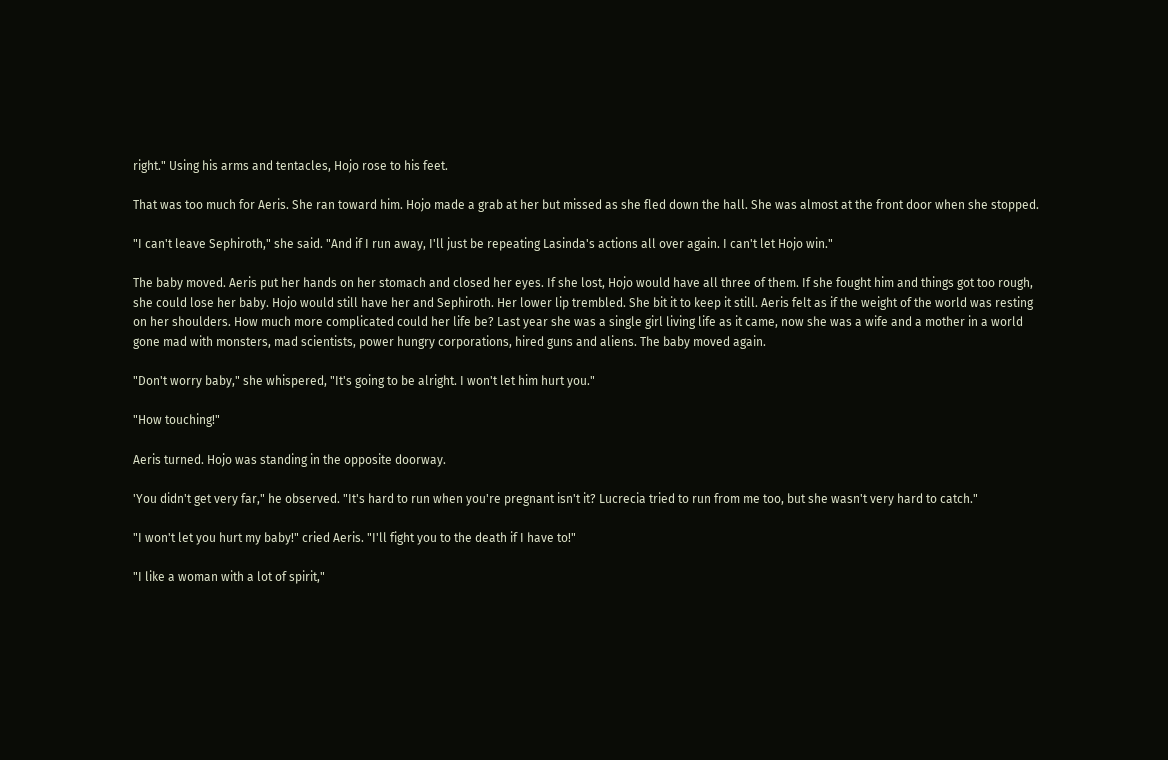right." Using his arms and tentacles, Hojo rose to his feet.

That was too much for Aeris. She ran toward him. Hojo made a grab at her but missed as she fled down the hall. She was almost at the front door when she stopped.

"I can't leave Sephiroth," she said. "And if I run away, I'll just be repeating Lasinda's actions all over again. I can't let Hojo win."

The baby moved. Aeris put her hands on her stomach and closed her eyes. If she lost, Hojo would have all three of them. If she fought him and things got too rough, she could lose her baby. Hojo would still have her and Sephiroth. Her lower lip trembled. She bit it to keep it still. Aeris felt as if the weight of the world was resting on her shoulders. How much more complicated could her life be? Last year she was a single girl living life as it came, now she was a wife and a mother in a world gone mad with monsters, mad scientists, power hungry corporations, hired guns and aliens. The baby moved again.

"Don't worry baby," she whispered, "It's going to be alright. I won't let him hurt you."

"How touching!"

Aeris turned. Hojo was standing in the opposite doorway.

'You didn't get very far," he observed. "It's hard to run when you're pregnant isn't it? Lucrecia tried to run from me too, but she wasn't very hard to catch."

"I won't let you hurt my baby!" cried Aeris. "I'll fight you to the death if I have to!"

"I like a woman with a lot of spirit,"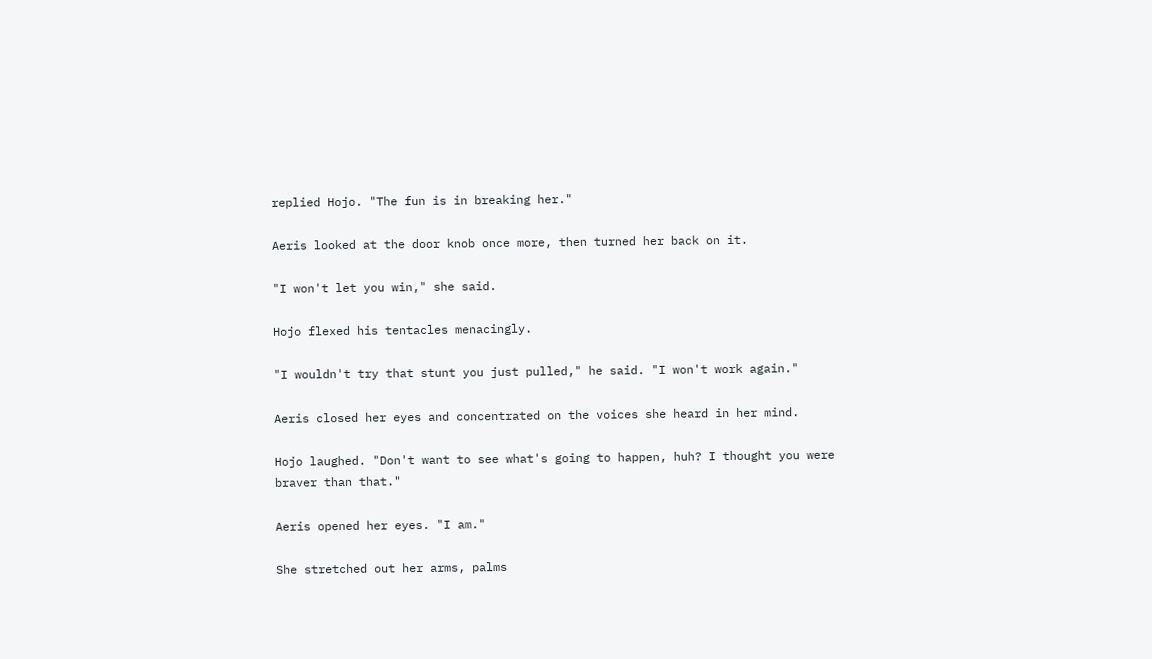replied Hojo. "The fun is in breaking her."

Aeris looked at the door knob once more, then turned her back on it.

"I won't let you win," she said.

Hojo flexed his tentacles menacingly.

"I wouldn't try that stunt you just pulled," he said. "I won't work again."

Aeris closed her eyes and concentrated on the voices she heard in her mind.

Hojo laughed. "Don't want to see what's going to happen, huh? I thought you were braver than that."

Aeris opened her eyes. "I am."

She stretched out her arms, palms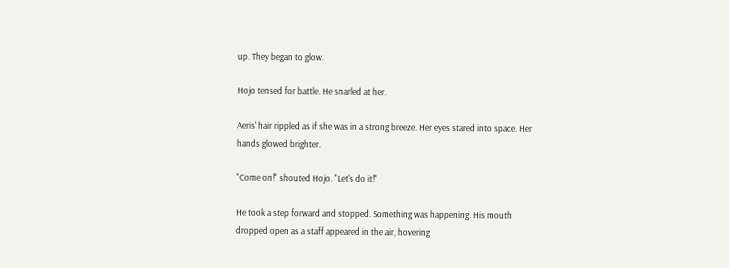up. They began to glow.

Hojo tensed for battle. He snarled at her.

Aeris' hair rippled as if she was in a strong breeze. Her eyes stared into space. Her hands glowed brighter.

"Come on!" shouted Hojo. "Let's do it!"

He took a step forward and stopped. Something was happening. His mouth dropped open as a staff appeared in the air, hovering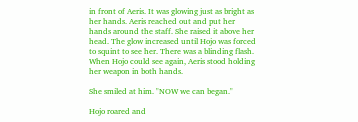in front of Aeris. It was glowing just as bright as her hands. Aeris reached out and put her hands around the staff. She raised it above her head. The glow increased until Hojo was forced to squint to see her. There was a blinding flash. When Hojo could see again, Aeris stood holding her weapon in both hands.

She smiled at him. "NOW we can began."

Hojo roared and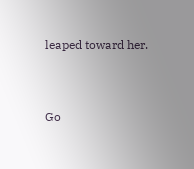leaped toward her.


Go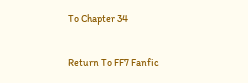To Chapter 34

Return To FF7 Fanfic